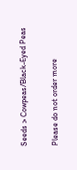Seeds > Cowpeas/Black-Eyed Peas

Please do not order more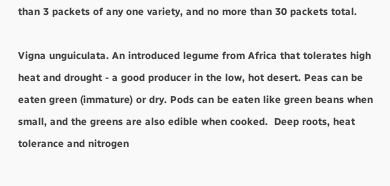than 3 packets of any one variety, and no more than 30 packets total.

Vigna unguiculata. An introduced legume from Africa that tolerates high heat and drought - a good producer in the low, hot desert. Peas can be eaten green (immature) or dry. Pods can be eaten like green beans when small, and the greens are also edible when cooked.  Deep roots, heat tolerance and nitrogen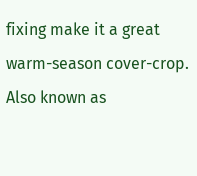fixing make it a great warm-season cover-crop.  Also known as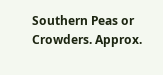Southern Peas or Crowders. Approx.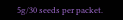5g/30 seeds per packet.